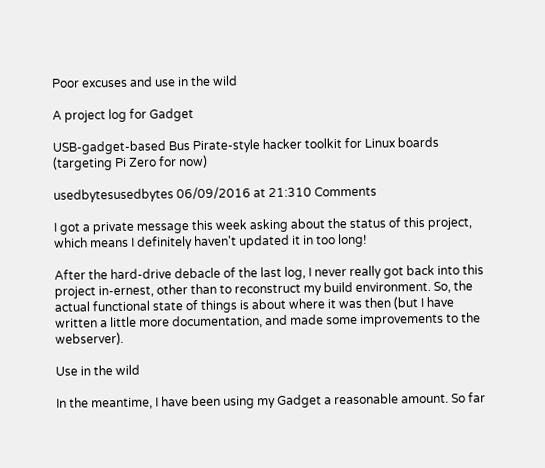Poor excuses and use in the wild

A project log for Gadget

USB-gadget-based Bus Pirate-style hacker toolkit for Linux boards (targeting Pi Zero for now)

usedbytesusedbytes 06/09/2016 at 21:310 Comments

I got a private message this week asking about the status of this project, which means I definitely haven't updated it in too long!

After the hard-drive debacle of the last log, I never really got back into this project in-ernest, other than to reconstruct my build environment. So, the actual functional state of things is about where it was then (but I have written a little more documentation, and made some improvements to the webserver).

Use in the wild

In the meantime, I have been using my Gadget a reasonable amount. So far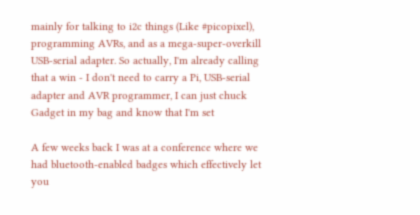mainly for talking to i2c things (Like #picopixel), programming AVRs, and as a mega-super-overkill USB-serial adapter. So actually, I'm already calling that a win - I don't need to carry a Pi, USB-serial adapter and AVR programmer, I can just chuck Gadget in my bag and know that I'm set

A few weeks back I was at a conference where we had bluetooth-enabled badges which effectively let you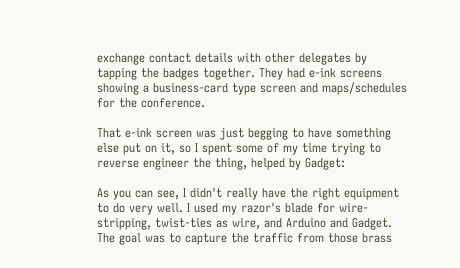exchange contact details with other delegates by tapping the badges together. They had e-ink screens showing a business-card type screen and maps/schedules for the conference.

That e-ink screen was just begging to have something else put on it, so I spent some of my time trying to reverse engineer the thing, helped by Gadget:

As you can see, I didn't really have the right equipment to do very well. I used my razor's blade for wire-stripping, twist-ties as wire, and Arduino and Gadget. The goal was to capture the traffic from those brass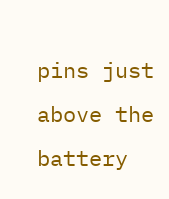pins just above the battery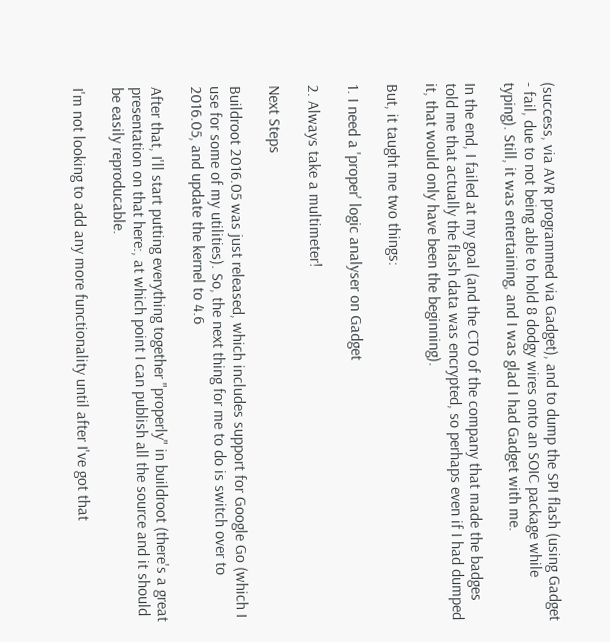(success, via AVR programmed via Gadget), and to dump the SPI flash (using Gadget - fail, due to not being able to hold 8 dodgy wires onto an SOIC package while typing). Still, it was entertaining, and I was glad I had Gadget with me.

In the end, I failed at my goal (and the CTO of the company that made the badges told me that actually the flash data was encrypted, so perhaps even if I had dumped it, that would only have been the beginning).

But, it taught me two things:

1. I need a 'proper' logic analyser on Gadget

2. Always take a multimeter!

Next Steps

Buildroot 2016.05 was just released, which includes support for Google Go (which I use for some of my utilities). So, the next thing for me to do is switch over to 2016.05, and update the kernel to 4.6

After that, I'll start putting everything together "properly" in buildroot (there's a great presentation on that here:, at which point I can publish all the source and it should be easily reproducable.

I'm not looking to add any more functionality until after I've got that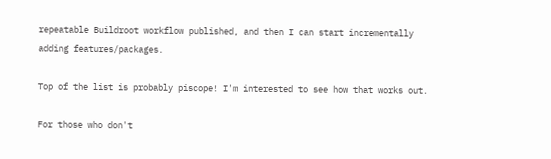repeatable Buildroot workflow published, and then I can start incrementally adding features/packages.

Top of the list is probably piscope! I'm interested to see how that works out.

For those who don't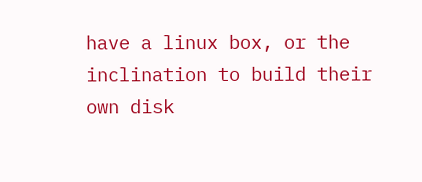have a linux box, or the inclination to build their own disk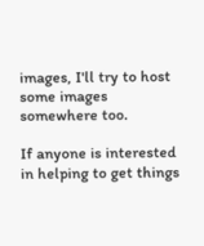images, I'll try to host some images somewhere too.

If anyone is interested in helping to get things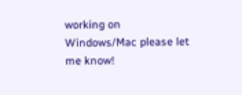working on Windows/Mac please let me know!